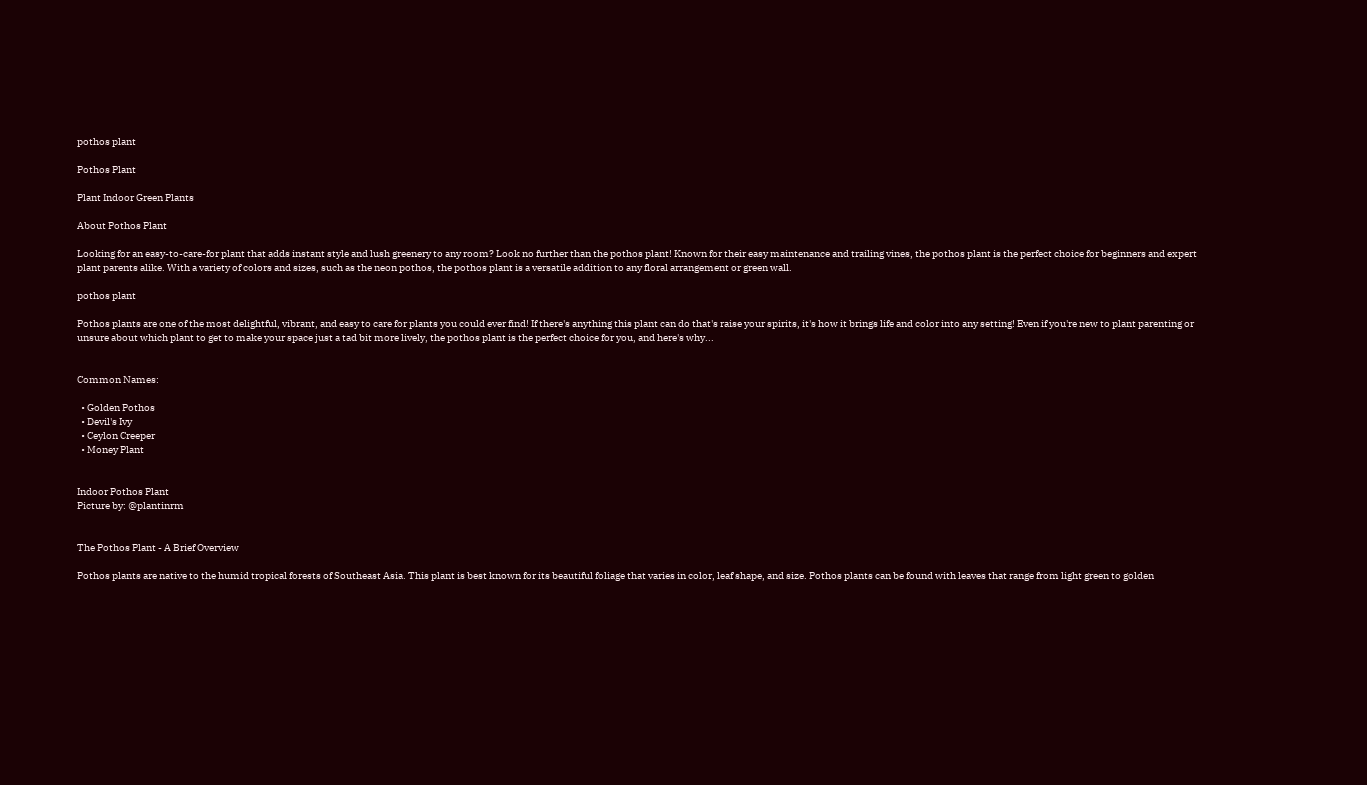pothos plant

Pothos Plant

Plant Indoor Green Plants

About Pothos Plant

Looking for an easy-to-care-for plant that adds instant style and lush greenery to any room? Look no further than the pothos plant! Known for their easy maintenance and trailing vines, the pothos plant is the perfect choice for beginners and expert plant parents alike. With a variety of colors and sizes, such as the neon pothos, the pothos plant is a versatile addition to any floral arrangement or green wall.

pothos plant

Pothos plants are one of the most delightful, vibrant, and easy to care for plants you could ever find! If there's anything this plant can do that's raise your spirits, it's how it brings life and color into any setting! Even if you're new to plant parenting or unsure about which plant to get to make your space just a tad bit more lively, the pothos plant is the perfect choice for you, and here's why...


Common Names:

  • Golden Pothos
  • Devil's Ivy
  • Ceylon Creeper
  • Money Plant


Indoor Pothos Plant
Picture by: @plantinrm


The Pothos Plant - A Brief Overview

Pothos plants are native to the humid tropical forests of Southeast Asia. This plant is best known for its beautiful foliage that varies in color, leaf shape, and size. Pothos plants can be found with leaves that range from light green to golden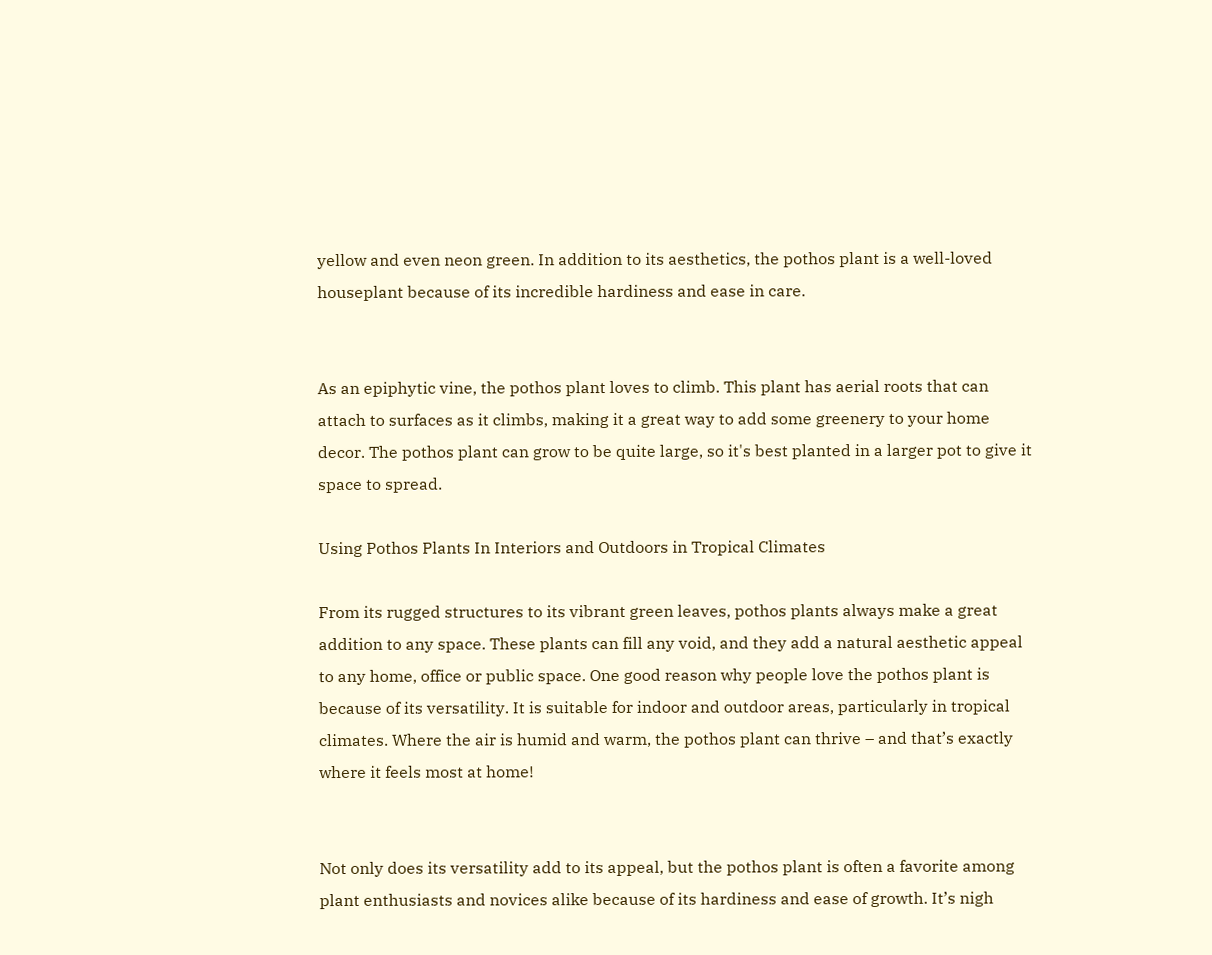yellow and even neon green. In addition to its aesthetics, the pothos plant is a well-loved houseplant because of its incredible hardiness and ease in care.


As an epiphytic vine, the pothos plant loves to climb. This plant has aerial roots that can attach to surfaces as it climbs, making it a great way to add some greenery to your home decor. The pothos plant can grow to be quite large, so it's best planted in a larger pot to give it space to spread.

Using Pothos Plants In Interiors and Outdoors in Tropical Climates

From its rugged structures to its vibrant green leaves, pothos plants always make a great addition to any space. These plants can fill any void, and they add a natural aesthetic appeal to any home, office or public space. One good reason why people love the pothos plant is because of its versatility. It is suitable for indoor and outdoor areas, particularly in tropical climates. Where the air is humid and warm, the pothos plant can thrive – and that’s exactly where it feels most at home!


Not only does its versatility add to its appeal, but the pothos plant is often a favorite among plant enthusiasts and novices alike because of its hardiness and ease of growth. It’s nigh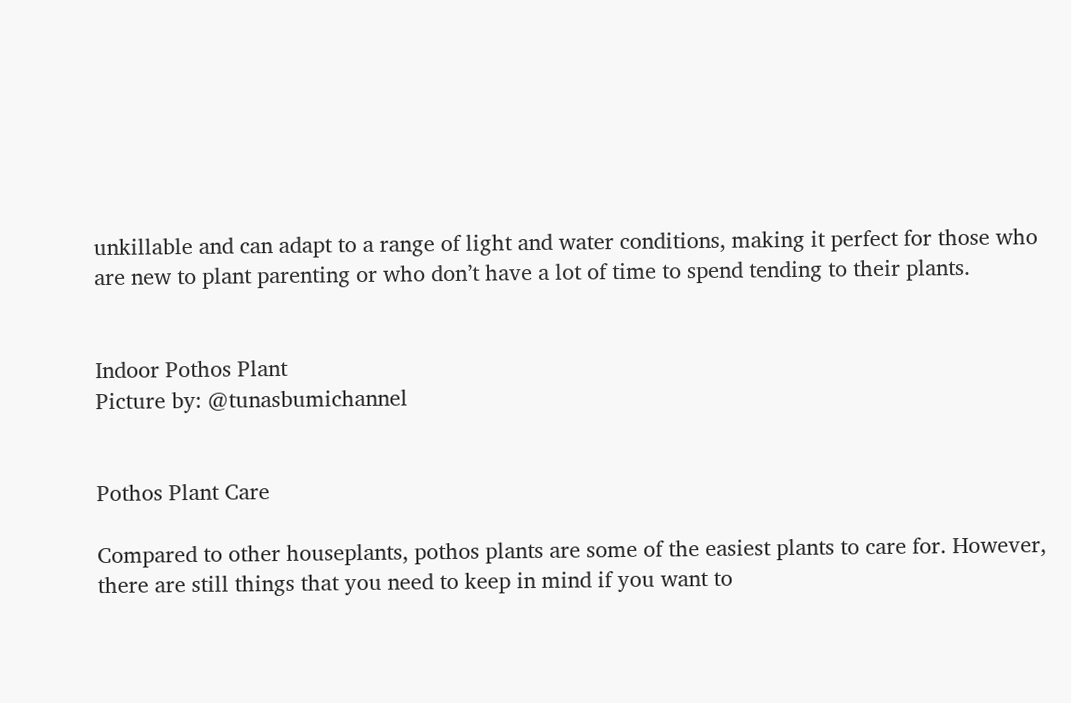unkillable and can adapt to a range of light and water conditions, making it perfect for those who are new to plant parenting or who don’t have a lot of time to spend tending to their plants.


Indoor Pothos Plant
Picture by: @tunasbumichannel


Pothos Plant Care

Compared to other houseplants, pothos plants are some of the easiest plants to care for. However, there are still things that you need to keep in mind if you want to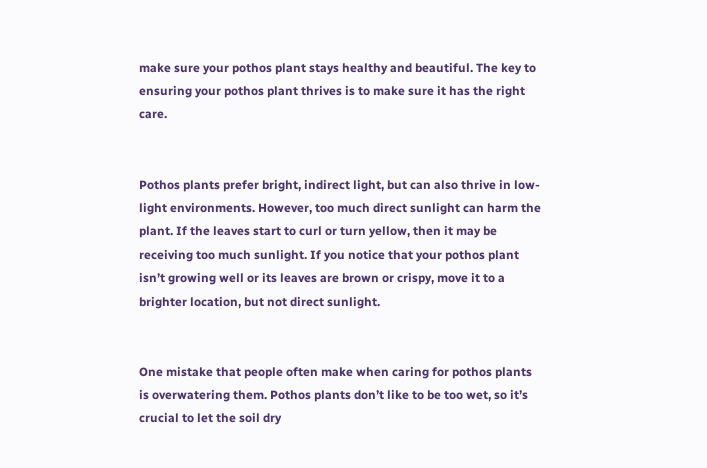make sure your pothos plant stays healthy and beautiful. The key to ensuring your pothos plant thrives is to make sure it has the right care.


Pothos plants prefer bright, indirect light, but can also thrive in low-light environments. However, too much direct sunlight can harm the plant. If the leaves start to curl or turn yellow, then it may be receiving too much sunlight. If you notice that your pothos plant isn’t growing well or its leaves are brown or crispy, move it to a brighter location, but not direct sunlight.


One mistake that people often make when caring for pothos plants is overwatering them. Pothos plants don’t like to be too wet, so it’s crucial to let the soil dry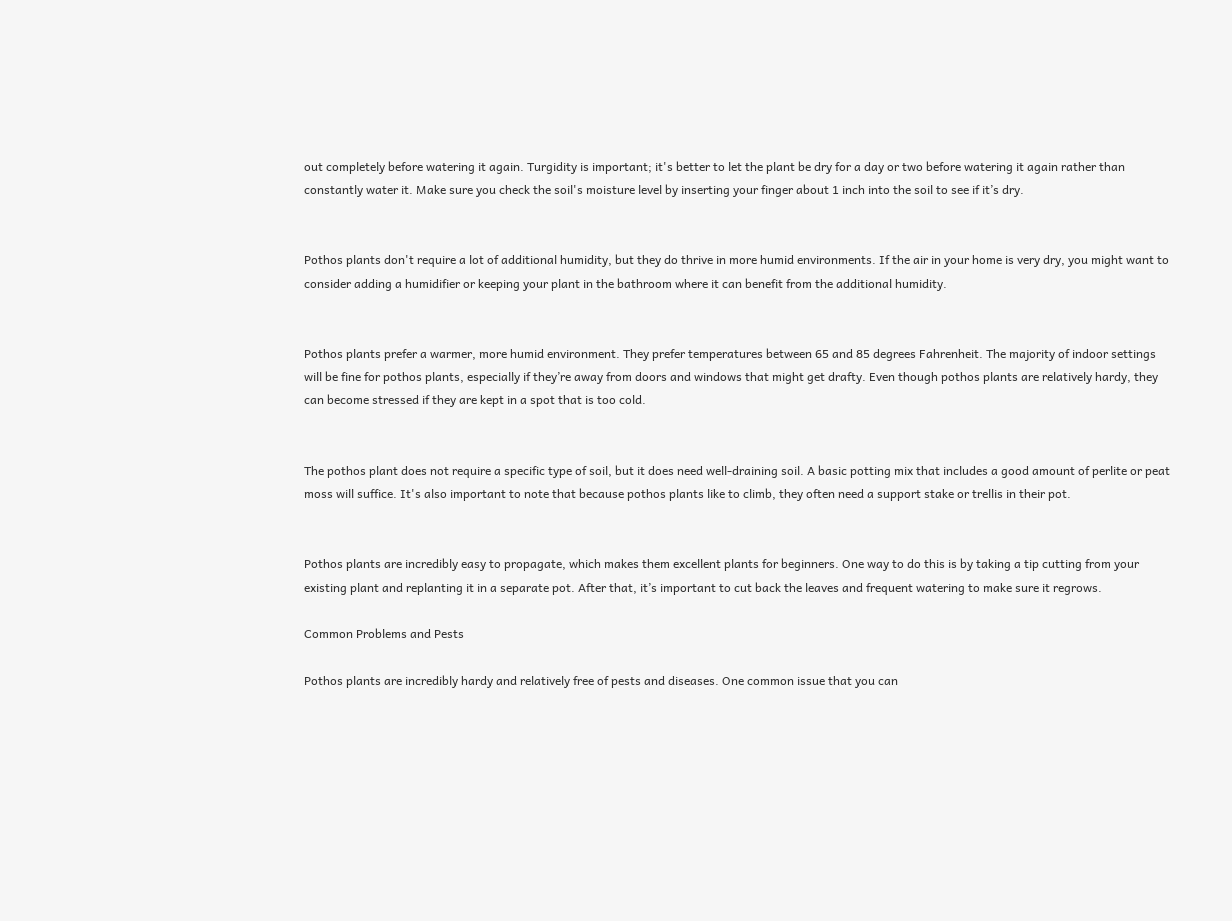out completely before watering it again. Turgidity is important; it's better to let the plant be dry for a day or two before watering it again rather than constantly water it. Make sure you check the soil's moisture level by inserting your finger about 1 inch into the soil to see if it’s dry.


Pothos plants don't require a lot of additional humidity, but they do thrive in more humid environments. If the air in your home is very dry, you might want to consider adding a humidifier or keeping your plant in the bathroom where it can benefit from the additional humidity.


Pothos plants prefer a warmer, more humid environment. They prefer temperatures between 65 and 85 degrees Fahrenheit. The majority of indoor settings will be fine for pothos plants, especially if they’re away from doors and windows that might get drafty. Even though pothos plants are relatively hardy, they can become stressed if they are kept in a spot that is too cold.


The pothos plant does not require a specific type of soil, but it does need well-draining soil. A basic potting mix that includes a good amount of perlite or peat moss will suffice. It's also important to note that because pothos plants like to climb, they often need a support stake or trellis in their pot.


Pothos plants are incredibly easy to propagate, which makes them excellent plants for beginners. One way to do this is by taking a tip cutting from your existing plant and replanting it in a separate pot. After that, it’s important to cut back the leaves and frequent watering to make sure it regrows.

Common Problems and Pests

Pothos plants are incredibly hardy and relatively free of pests and diseases. One common issue that you can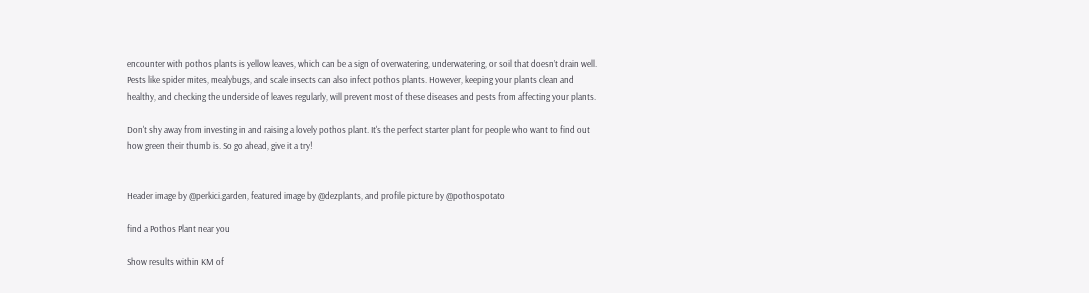encounter with pothos plants is yellow leaves, which can be a sign of overwatering, underwatering, or soil that doesn’t drain well. Pests like spider mites, mealybugs, and scale insects can also infect pothos plants. However, keeping your plants clean and healthy, and checking the underside of leaves regularly, will prevent most of these diseases and pests from affecting your plants.

Don't shy away from investing in and raising a lovely pothos plant. It's the perfect starter plant for people who want to find out how green their thumb is. So go ahead, give it a try!


Header image by @perkici.garden, featured image by @dezplants, and profile picture by @pothospotato

find a Pothos Plant near you

Show results within KM of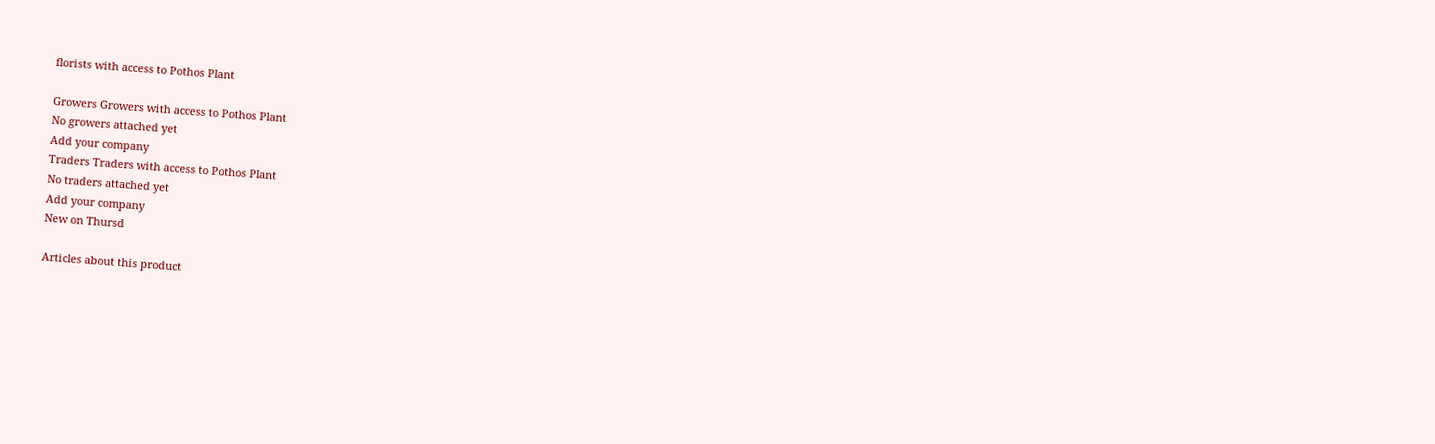florists with access to Pothos Plant

Growers Growers with access to Pothos Plant
No growers attached yet
Add your company
Traders Traders with access to Pothos Plant
No traders attached yet
Add your company
New on Thursd

Articles about this product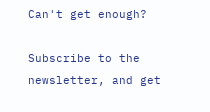Can't get enough?

Subscribe to the
newsletter, and get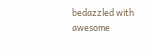bedazzled with awesome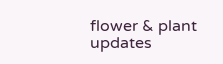flower & plant updates